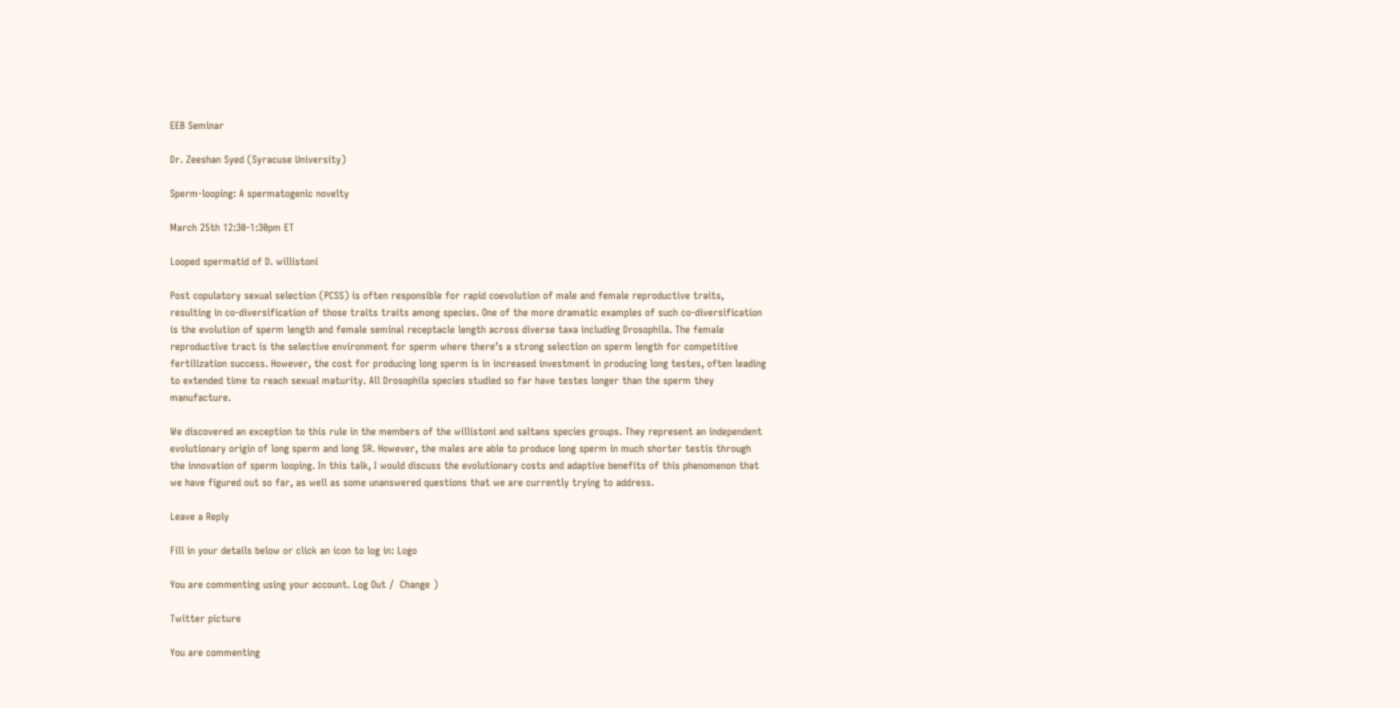EEB Seminar

Dr. Zeeshan Syed (Syracuse University)

Sperm-looping: A spermatogenic novelty

March 25th 12:30-1:30pm ET

Looped spermatid of D. willistoni

Post copulatory sexual selection (PCSS) is often responsible for rapid coevolution of male and female reproductive traits, resulting in co-diversification of those traits traits among species. One of the more dramatic examples of such co-diversification is the evolution of sperm length and female seminal receptacle length across diverse taxa including Drosophila. The female reproductive tract is the selective environment for sperm where there’s a strong selection on sperm length for competitive fertilization success. However, the cost for producing long sperm is in increased investment in producing long testes, often leading to extended time to reach sexual maturity. All Drosophila species studied so far have testes longer than the sperm they manufacture.

We discovered an exception to this rule in the members of the willistoni and saltans species groups. They represent an independent evolutionary origin of long sperm and long SR. However, the males are able to produce long sperm in much shorter testis through the innovation of sperm looping. In this talk, I would discuss the evolutionary costs and adaptive benefits of this phenomenon that we have figured out so far, as well as some unanswered questions that we are currently trying to address.

Leave a Reply

Fill in your details below or click an icon to log in: Logo

You are commenting using your account. Log Out /  Change )

Twitter picture

You are commenting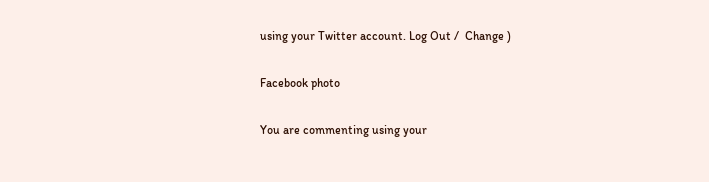using your Twitter account. Log Out /  Change )

Facebook photo

You are commenting using your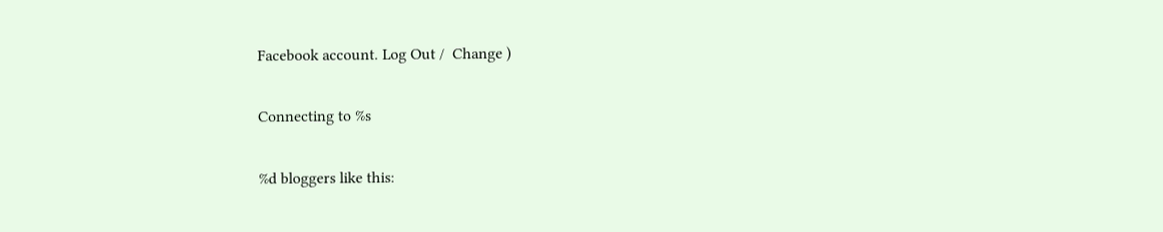Facebook account. Log Out /  Change )

Connecting to %s

%d bloggers like this: